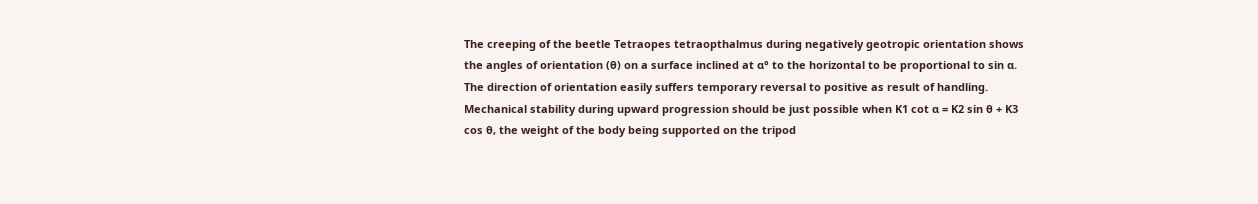The creeping of the beetle Tetraopes tetraopthalmus during negatively geotropic orientation shows the angles of orientation (θ) on a surface inclined at α° to the horizontal to be proportional to sin α. The direction of orientation easily suffers temporary reversal to positive as result of handling. Mechanical stability during upward progression should be just possible when K1 cot α = K2 sin θ + K3 cos θ, the weight of the body being supported on the tripod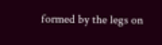formed by the legs on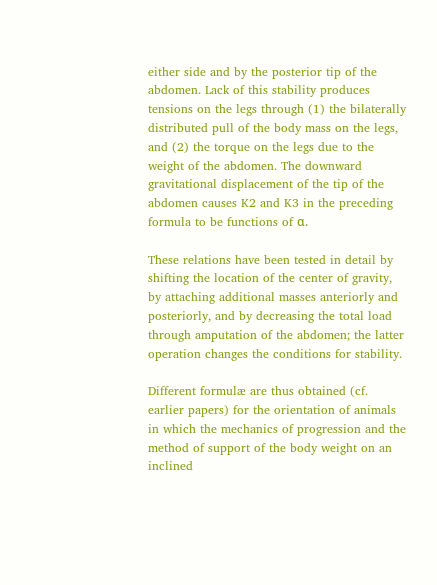either side and by the posterior tip of the abdomen. Lack of this stability produces tensions on the legs through (1) the bilaterally distributed pull of the body mass on the legs, and (2) the torque on the legs due to the weight of the abdomen. The downward gravitational displacement of the tip of the abdomen causes K2 and K3 in the preceding formula to be functions of α.

These relations have been tested in detail by shifting the location of the center of gravity, by attaching additional masses anteriorly and posteriorly, and by decreasing the total load through amputation of the abdomen; the latter operation changes the conditions for stability.

Different formulæ are thus obtained (cf. earlier papers) for the orientation of animals in which the mechanics of progression and the method of support of the body weight on an inclined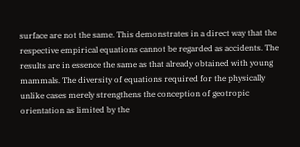surface are not the same. This demonstrates in a direct way that the respective empirical equations cannot be regarded as accidents. The results are in essence the same as that already obtained with young mammals. The diversity of equations required for the physically unlike cases merely strengthens the conception of geotropic orientation as limited by the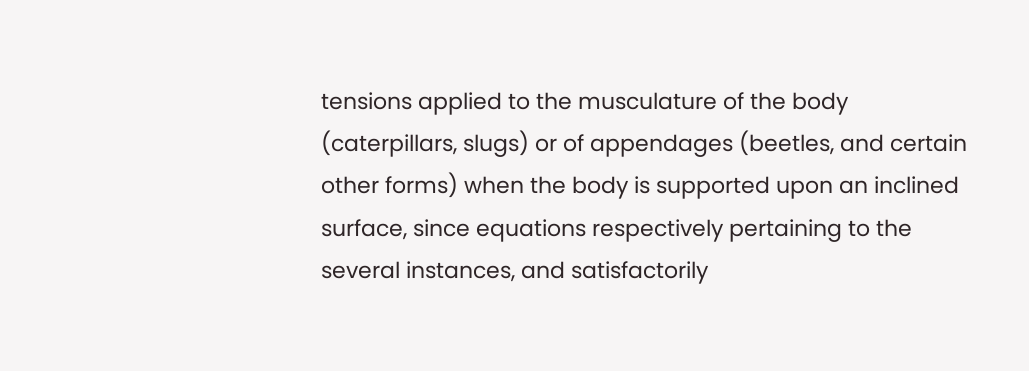tensions applied to the musculature of the body (caterpillars, slugs) or of appendages (beetles, and certain other forms) when the body is supported upon an inclined surface, since equations respectively pertaining to the several instances, and satisfactorily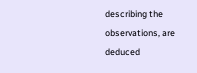describing the observations, are deduced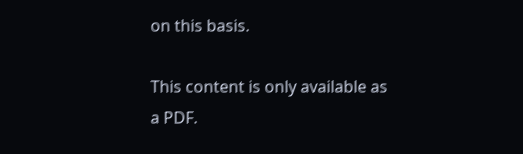on this basis.

This content is only available as a PDF.